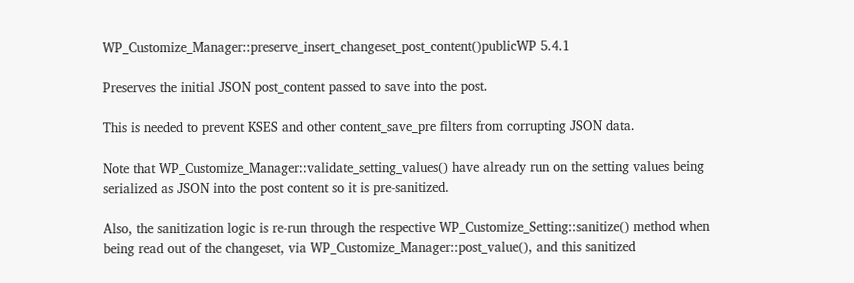WP_Customize_Manager::preserve_insert_changeset_post_content()publicWP 5.4.1

Preserves the initial JSON post_content passed to save into the post.

This is needed to prevent KSES and other content_save_pre filters from corrupting JSON data.

Note that WP_Customize_Manager::validate_setting_values() have already run on the setting values being serialized as JSON into the post content so it is pre-sanitized.

Also, the sanitization logic is re-run through the respective WP_Customize_Setting::sanitize() method when being read out of the changeset, via WP_Customize_Manager::post_value(), and this sanitized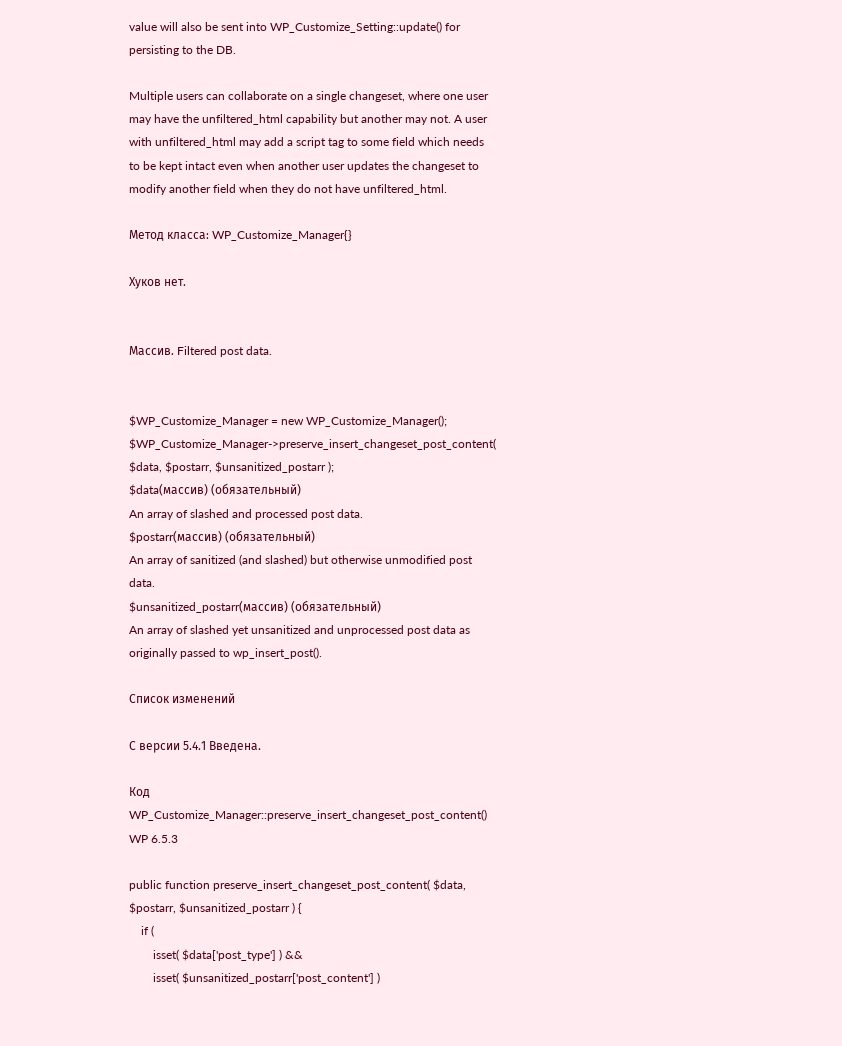value will also be sent into WP_Customize_Setting::update() for persisting to the DB.

Multiple users can collaborate on a single changeset, where one user may have the unfiltered_html capability but another may not. A user with unfiltered_html may add a script tag to some field which needs to be kept intact even when another user updates the changeset to modify another field when they do not have unfiltered_html.

Метод класса: WP_Customize_Manager{}

Хуков нет.


Массив. Filtered post data.


$WP_Customize_Manager = new WP_Customize_Manager();
$WP_Customize_Manager->preserve_insert_changeset_post_content( $data, $postarr, $unsanitized_postarr );
$data(массив) (обязательный)
An array of slashed and processed post data.
$postarr(массив) (обязательный)
An array of sanitized (and slashed) but otherwise unmodified post data.
$unsanitized_postarr(массив) (обязательный)
An array of slashed yet unsanitized and unprocessed post data as originally passed to wp_insert_post().

Список изменений

С версии 5.4.1 Введена.

Код WP_Customize_Manager::preserve_insert_changeset_post_content() WP 6.5.3

public function preserve_insert_changeset_post_content( $data, $postarr, $unsanitized_postarr ) {
    if (
        isset( $data['post_type'] ) &&
        isset( $unsanitized_postarr['post_content'] )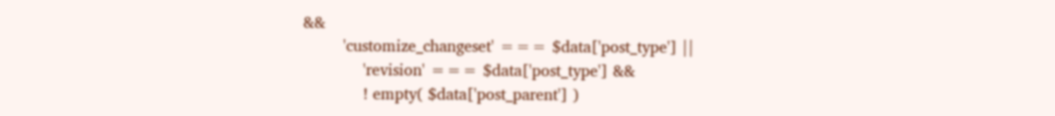&&
        'customize_changeset' === $data['post_type'] ||
            'revision' === $data['post_type'] &&
            ! empty( $data['post_parent'] )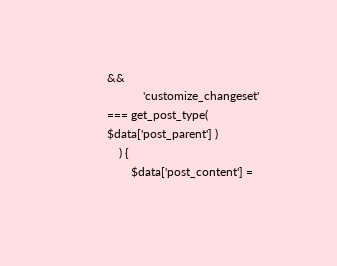&&
            'customize_changeset' === get_post_type( $data['post_parent'] )
    ) {
        $data['post_content'] =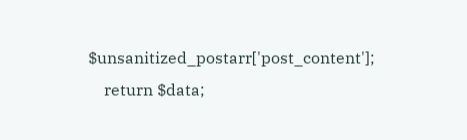$unsanitized_postarr['post_content'];
    return $data;